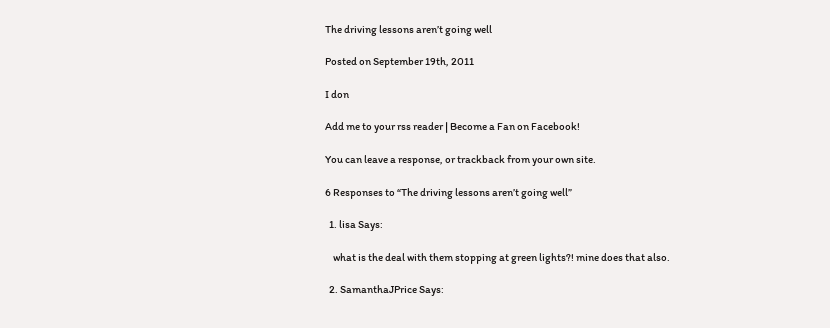The driving lessons aren’t going well

Posted on September 19th, 2011

I don

Add me to your rss reader | Become a Fan on Facebook!

You can leave a response, or trackback from your own site.

6 Responses to “The driving lessons aren’t going well”

  1. lisa Says:

    what is the deal with them stopping at green lights?! mine does that also.

  2. SamanthaJPrice Says: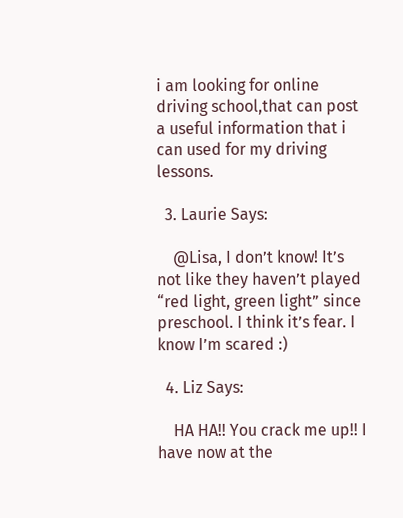i am looking for online driving school,that can post a useful information that i can used for my driving lessons.

  3. Laurie Says:

    @Lisa, I don’t know! It’s not like they haven’t played “red light, green light” since preschool. I think it’s fear. I know I’m scared :)

  4. Liz Says:

    HA HA!! You crack me up!! I have now at the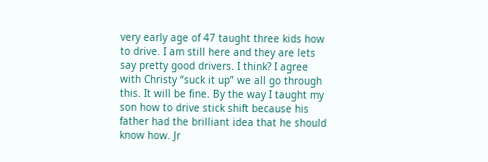very early age of 47 taught three kids how to drive. I am still here and they are lets say pretty good drivers. I think? I agree with Christy “suck it up” we all go through this. It will be fine. By the way I taught my son how to drive stick shift because his father had the brilliant idea that he should know how. Jr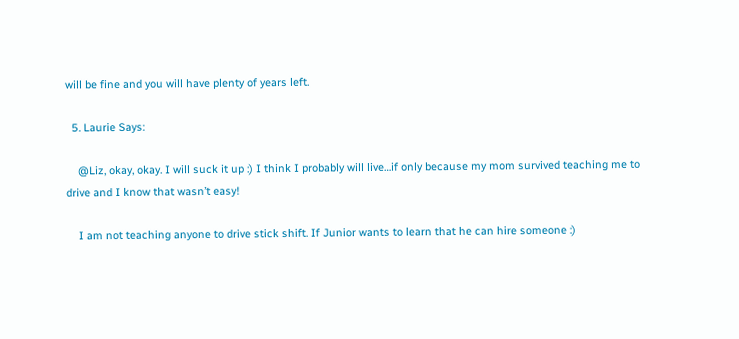will be fine and you will have plenty of years left.

  5. Laurie Says:

    @Liz, okay, okay. I will suck it up :) I think I probably will live…if only because my mom survived teaching me to drive and I know that wasn’t easy!

    I am not teaching anyone to drive stick shift. If Junior wants to learn that he can hire someone :)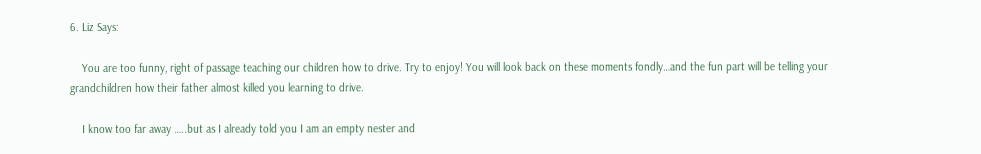6. Liz Says:

    You are too funny, right of passage teaching our children how to drive. Try to enjoy! You will look back on these moments fondly…and the fun part will be telling your grandchildren how their father almost killed you learning to drive.

    I know too far away …..but as I already told you I am an empty nester and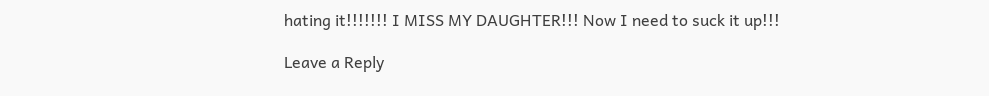hating it!!!!!!! I MISS MY DAUGHTER!!! Now I need to suck it up!!!

Leave a Reply